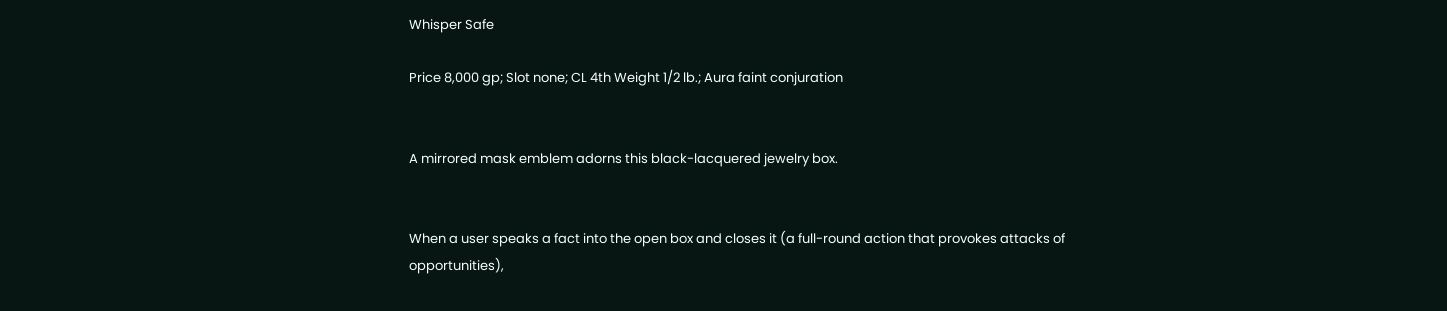Whisper Safe

Price 8,000 gp; Slot none; CL 4th Weight 1/2 lb.; Aura faint conjuration


A mirrored mask emblem adorns this black-lacquered jewelry box.


When a user speaks a fact into the open box and closes it (a full-round action that provokes attacks of opportunities),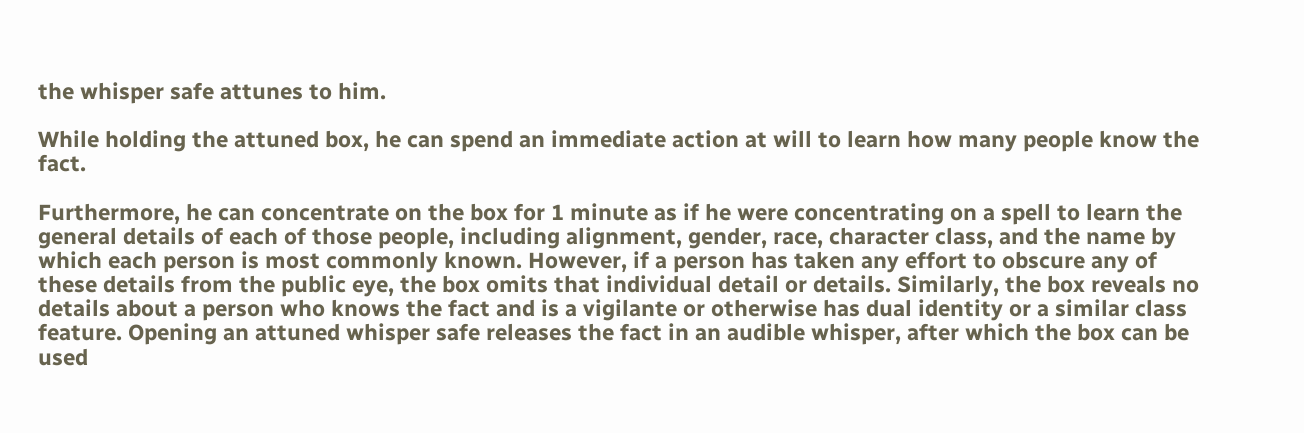the whisper safe attunes to him.

While holding the attuned box, he can spend an immediate action at will to learn how many people know the fact.

Furthermore, he can concentrate on the box for 1 minute as if he were concentrating on a spell to learn the general details of each of those people, including alignment, gender, race, character class, and the name by which each person is most commonly known. However, if a person has taken any effort to obscure any of these details from the public eye, the box omits that individual detail or details. Similarly, the box reveals no details about a person who knows the fact and is a vigilante or otherwise has dual identity or a similar class feature. Opening an attuned whisper safe releases the fact in an audible whisper, after which the box can be used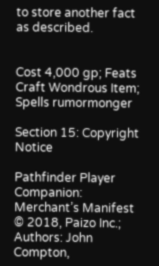to store another fact as described.


Cost 4,000 gp; Feats Craft Wondrous Item; Spells rumormonger

Section 15: Copyright Notice

Pathfinder Player Companion: Merchant’s Manifest © 2018, Paizo Inc.; Authors: John Compton,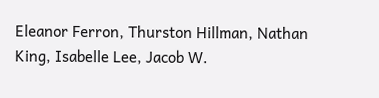Eleanor Ferron, Thurston Hillman, Nathan King, Isabelle Lee, Jacob W.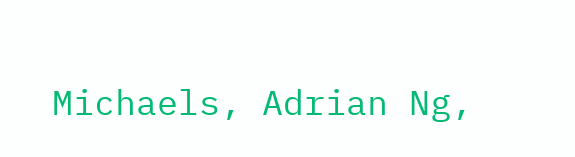Michaels, Adrian Ng,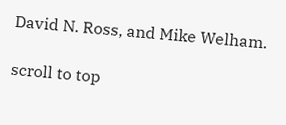David N. Ross, and Mike Welham.

scroll to top